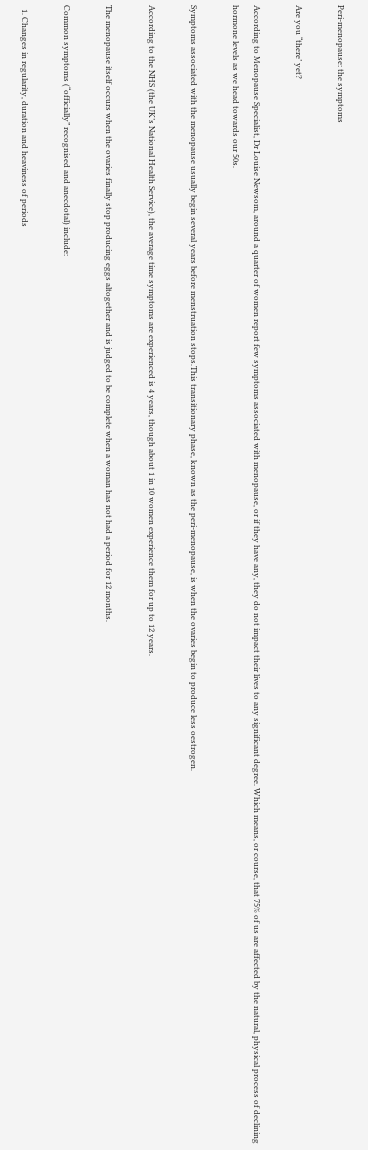Peri-menopause: the symptoms

Are you “there’ yet?

According to Menopause Specialist, Dr Louise Newsom, around a quarter of women report few symptoms associated with menopause, or if they have any, they do not impact their lives to any significant degree. Which means, or course, that 75% of us are affected by the natural, physical process of declining hormone levels as we head towards our 50s.

Symptoms associated with the menopause usually begin several years before menstruation stops.This transitionary phase, known as the peri-menopause, is when the ovaries begin to produce less oestrogen.

According to the NHS (the UK’s National Health Service), the average time symptoms are experienced is 4 years, though about 1 in 10 women experience them for up to 12 years.

The menopause itself occurs when the ovaries finally stop producing eggs altogether and is judged to be complete when a woman has not had a period for 12 months.

Common symptoms (“officially” recognised and anecdotal) include:

  1. Changes in regularity, duration and heaviness of periods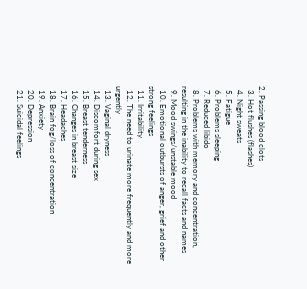2. Passing blood clots
  3. Hot flushes (flashes)
  4. Night sweats
  5. Fatigue
  6. Problems sleeping
  7. Reduced libido
  8. Problems with memory and concentration, resulting in the inability to recall facts and names
  9. Mood swings/unstable mood
  10. Emotional outbursts of anger, grief and other strong feelings
  11. Irritability
  12. The need to urinate more frequently and more urgently
  13. Vaginal dryness
  14. Discomfort during sex
  15. Breast tenderness
  16. Changes in breast size
  17. Headaches
  18. Brain fog/loss of concentration
  19. Anxiety
  20. Depression
  21. Suicidal feelings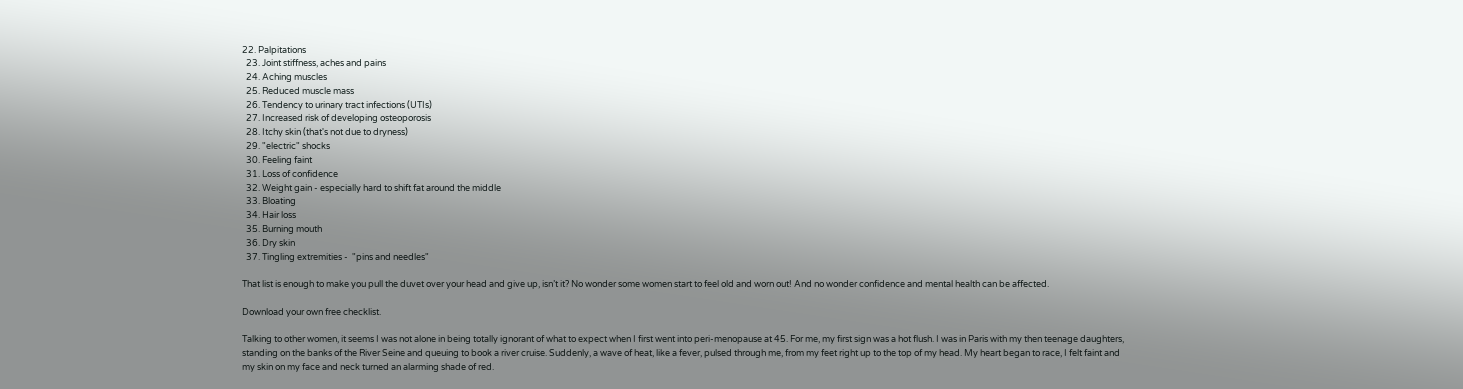22. Palpitations
  23. Joint stiffness, aches and pains
  24. Aching muscles
  25. Reduced muscle mass
  26. Tendency to urinary tract infections (UTIs)
  27. Increased risk of developing osteoporosis
  28. Itchy skin (that's not due to dryness)
  29. "electric" shocks
  30. Feeling faint
  31. Loss of confidence
  32. Weight gain - especially hard to shift fat around the middle
  33. Bloating
  34. Hair loss
  35. Burning mouth
  36. Dry skin
  37. Tingling extremities -  "pins and needles"

That list is enough to make you pull the duvet over your head and give up, isn’t it? No wonder some women start to feel old and worn out! And no wonder confidence and mental health can be affected.

Download your own free checklist.

Talking to other women, it seems I was not alone in being totally ignorant of what to expect when I first went into peri-menopause at 45. For me, my first sign was a hot flush. I was in Paris with my then teenage daughters, standing on the banks of the River Seine and queuing to book a river cruise. Suddenly, a wave of heat, like a fever, pulsed through me, from my feet right up to the top of my head. My heart began to race, I felt faint and my skin on my face and neck turned an alarming shade of red.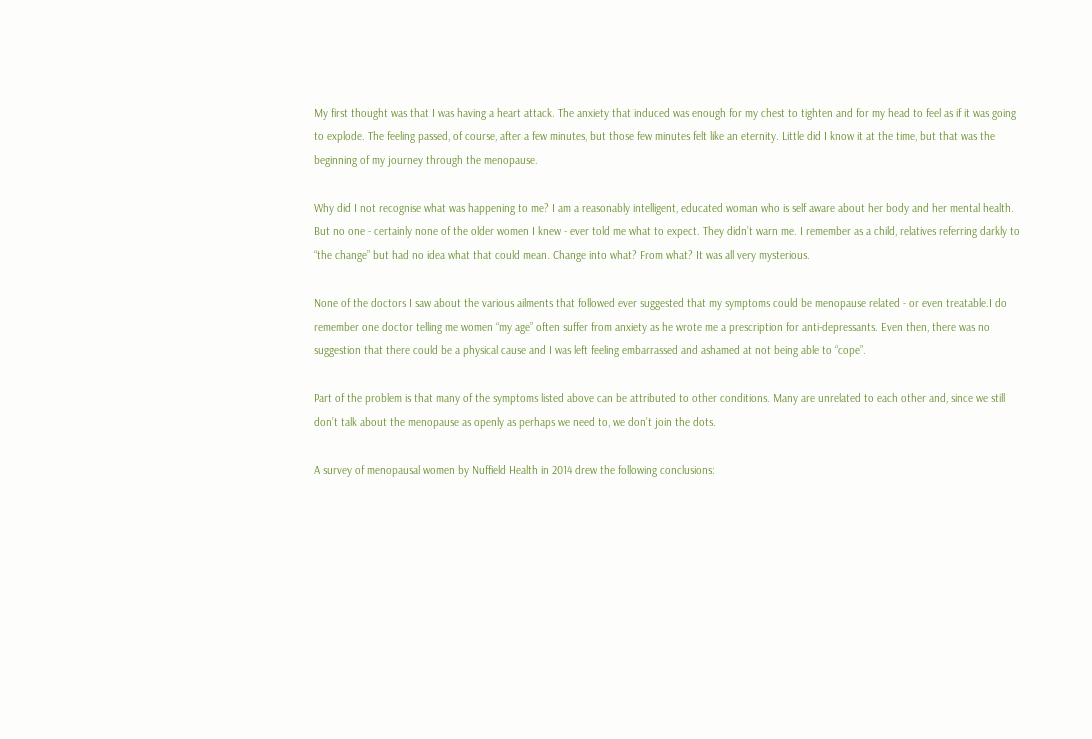My first thought was that I was having a heart attack. The anxiety that induced was enough for my chest to tighten and for my head to feel as if it was going to explode. The feeling passed, of course, after a few minutes, but those few minutes felt like an eternity. Little did I know it at the time, but that was the beginning of my journey through the menopause.

Why did I not recognise what was happening to me? I am a reasonably intelligent, educated woman who is self aware about her body and her mental health. But no one - certainly none of the older women I knew - ever told me what to expect. They didn’t warn me. I remember as a child, relatives referring darkly to “the change” but had no idea what that could mean. Change into what? From what? It was all very mysterious.

None of the doctors I saw about the various ailments that followed ever suggested that my symptoms could be menopause related - or even treatable.I do remember one doctor telling me women “my age” often suffer from anxiety as he wrote me a prescription for anti-depressants. Even then, there was no suggestion that there could be a physical cause and I was left feeling embarrassed and ashamed at not being able to “cope”.

Part of the problem is that many of the symptoms listed above can be attributed to other conditions. Many are unrelated to each other and, since we still don’t talk about the menopause as openly as perhaps we need to, we don’t join the dots.

A survey of menopausal women by Nuffield Health in 2014 drew the following conclusions: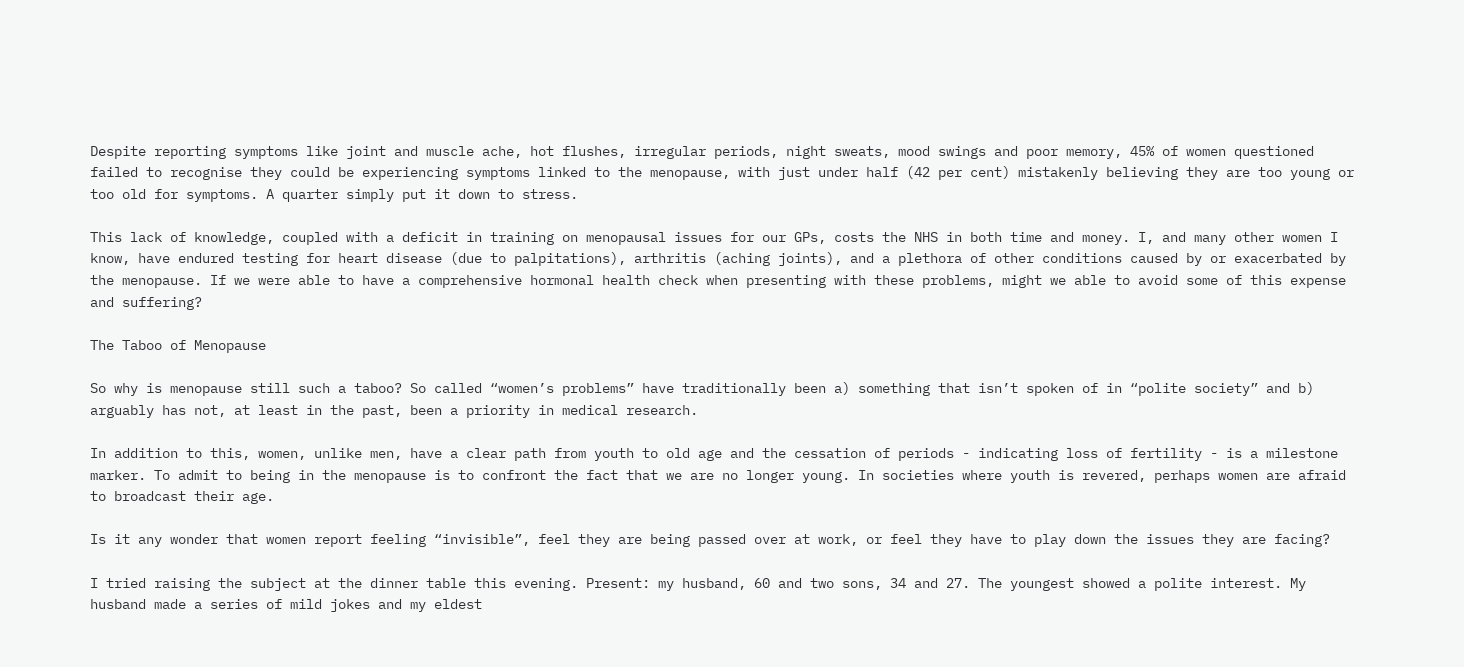Despite reporting symptoms like joint and muscle ache, hot flushes, irregular periods, night sweats, mood swings and poor memory, 45% of women questioned failed to recognise they could be experiencing symptoms linked to the menopause, with just under half (42 per cent) mistakenly believing they are too young or too old for symptoms. A quarter simply put it down to stress.

This lack of knowledge, coupled with a deficit in training on menopausal issues for our GPs, costs the NHS in both time and money. I, and many other women I know, have endured testing for heart disease (due to palpitations), arthritis (aching joints), and a plethora of other conditions caused by or exacerbated by the menopause. If we were able to have a comprehensive hormonal health check when presenting with these problems, might we able to avoid some of this expense and suffering?

The Taboo of Menopause

So why is menopause still such a taboo? So called “women’s problems” have traditionally been a) something that isn’t spoken of in “polite society” and b) arguably has not, at least in the past, been a priority in medical research.

In addition to this, women, unlike men, have a clear path from youth to old age and the cessation of periods - indicating loss of fertility - is a milestone marker. To admit to being in the menopause is to confront the fact that we are no longer young. In societies where youth is revered, perhaps women are afraid to broadcast their age.

Is it any wonder that women report feeling “invisible”, feel they are being passed over at work, or feel they have to play down the issues they are facing?

I tried raising the subject at the dinner table this evening. Present: my husband, 60 and two sons, 34 and 27. The youngest showed a polite interest. My husband made a series of mild jokes and my eldest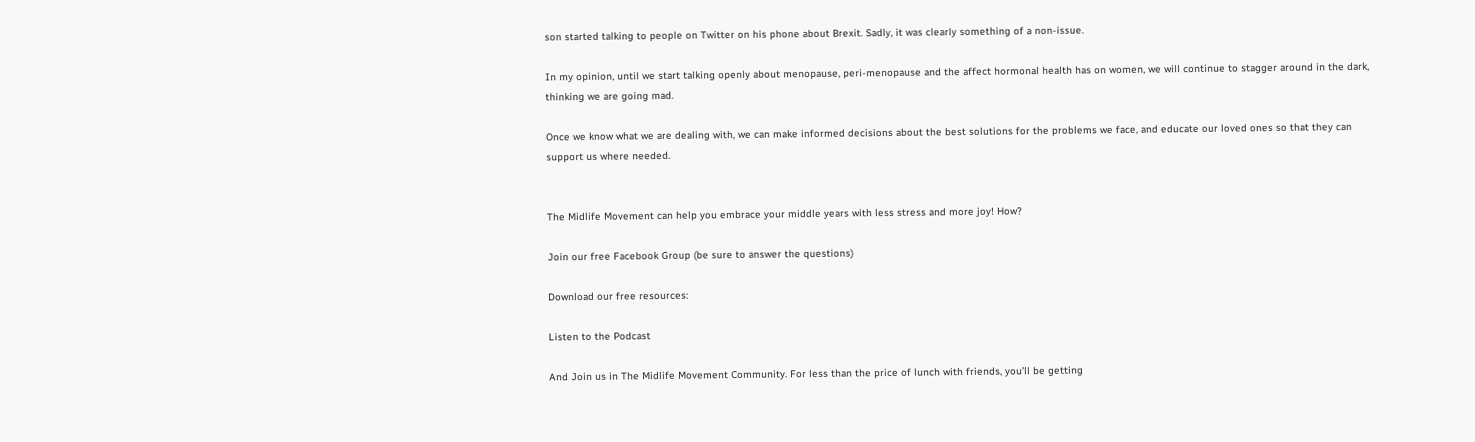son started talking to people on Twitter on his phone about Brexit. Sadly, it was clearly something of a non-issue.

In my opinion, until we start talking openly about menopause, peri-menopause and the affect hormonal health has on women, we will continue to stagger around in the dark, thinking we are going mad.

Once we know what we are dealing with, we can make informed decisions about the best solutions for the problems we face, and educate our loved ones so that they can support us where needed.


The Midlife Movement can help you embrace your middle years with less stress and more joy! How?

Join our free Facebook Group (be sure to answer the questions)

Download our free resources:

Listen to the Podcast

And Join us in The Midlife Movement Community. For less than the price of lunch with friends, you’ll be getting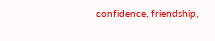confidence, friendship,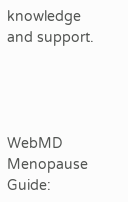knowledge and support.




WebMD Menopause Guide: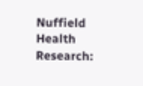Nuffield Health Research: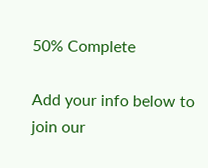50% Complete

Add your info below to join our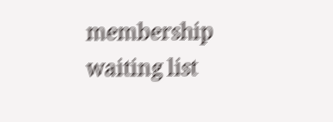membership waiting list